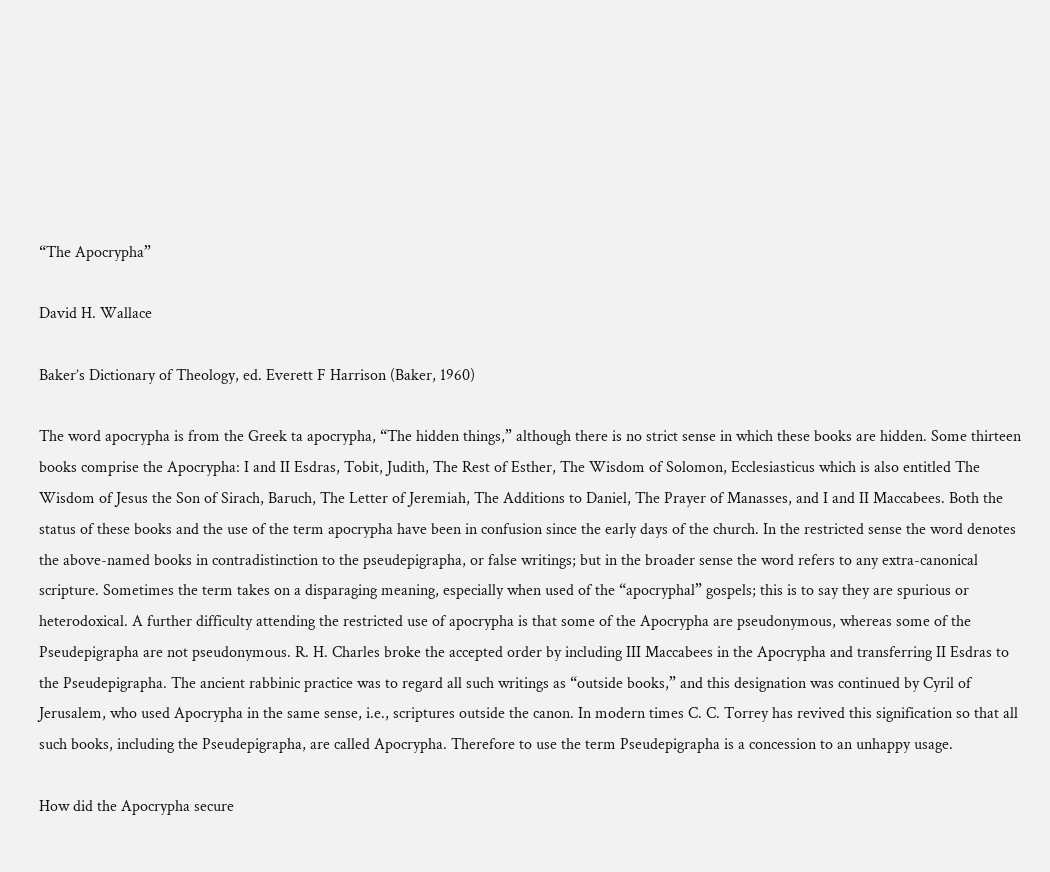“The Apocrypha”

David H. Wallace

Baker’s Dictionary of Theology, ed. Everett F Harrison (Baker, 1960)

The word apocrypha is from the Greek ta apocrypha, “The hidden things,” although there is no strict sense in which these books are hidden. Some thirteen books comprise the Apocrypha: I and II Esdras, Tobit, Judith, The Rest of Esther, The Wisdom of Solomon, Ecclesiasticus which is also entitled The Wisdom of Jesus the Son of Sirach, Baruch, The Letter of Jeremiah, The Additions to Daniel, The Prayer of Manasses, and I and II Maccabees. Both the status of these books and the use of the term apocrypha have been in confusion since the early days of the church. In the restricted sense the word denotes the above-named books in contradistinction to the pseudepigrapha, or false writings; but in the broader sense the word refers to any extra-canonical scripture. Sometimes the term takes on a disparaging meaning, especially when used of the “apocryphal” gospels; this is to say they are spurious or heterodoxical. A further difficulty attending the restricted use of apocrypha is that some of the Apocrypha are pseudonymous, whereas some of the Pseudepigrapha are not pseudonymous. R. H. Charles broke the accepted order by including III Maccabees in the Apocrypha and transferring II Esdras to the Pseudepigrapha. The ancient rabbinic practice was to regard all such writings as “outside books,” and this designation was continued by Cyril of Jerusalem, who used Apocrypha in the same sense, i.e., scriptures outside the canon. In modern times C. C. Torrey has revived this signification so that all such books, including the Pseudepigrapha, are called Apocrypha. Therefore to use the term Pseudepigrapha is a concession to an unhappy usage.

How did the Apocrypha secure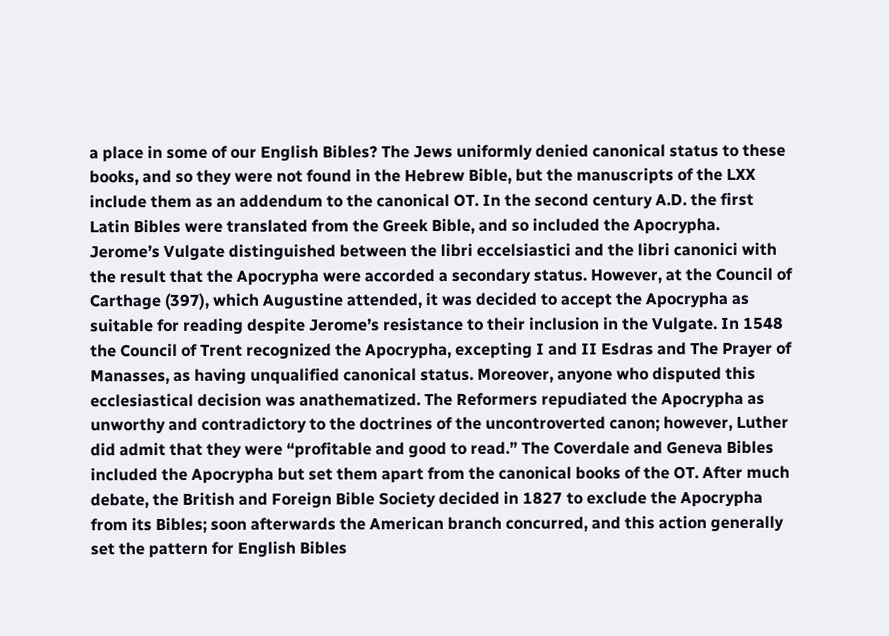a place in some of our English Bibles? The Jews uniformly denied canonical status to these books, and so they were not found in the Hebrew Bible, but the manuscripts of the LXX include them as an addendum to the canonical OT. In the second century A.D. the first Latin Bibles were translated from the Greek Bible, and so included the Apocrypha. Jerome’s Vulgate distinguished between the libri eccelsiastici and the libri canonici with the result that the Apocrypha were accorded a secondary status. However, at the Council of Carthage (397), which Augustine attended, it was decided to accept the Apocrypha as suitable for reading despite Jerome’s resistance to their inclusion in the Vulgate. In 1548 the Council of Trent recognized the Apocrypha, excepting I and II Esdras and The Prayer of Manasses, as having unqualified canonical status. Moreover, anyone who disputed this ecclesiastical decision was anathematized. The Reformers repudiated the Apocrypha as unworthy and contradictory to the doctrines of the uncontroverted canon; however, Luther did admit that they were “profitable and good to read.” The Coverdale and Geneva Bibles included the Apocrypha but set them apart from the canonical books of the OT. After much debate, the British and Foreign Bible Society decided in 1827 to exclude the Apocrypha from its Bibles; soon afterwards the American branch concurred, and this action generally set the pattern for English Bibles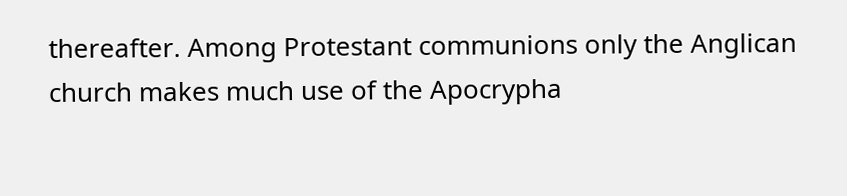thereafter. Among Protestant communions only the Anglican church makes much use of the Apocrypha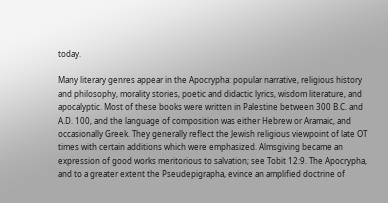today.

Many literary genres appear in the Apocrypha: popular narrative, religious history and philosophy, morality stories, poetic and didactic lyrics, wisdom literature, and apocalyptic. Most of these books were written in Palestine between 300 B.C. and A.D. 100, and the language of composition was either Hebrew or Aramaic, and occasionally Greek. They generally reflect the Jewish religious viewpoint of late OT times with certain additions which were emphasized. Almsgiving became an expression of good works meritorious to salvation; see Tobit 12:9. The Apocrypha, and to a greater extent the Pseudepigrapha, evince an amplified doctrine of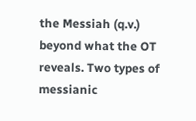the Messiah (q.v.) beyond what the OT reveals. Two types of messianic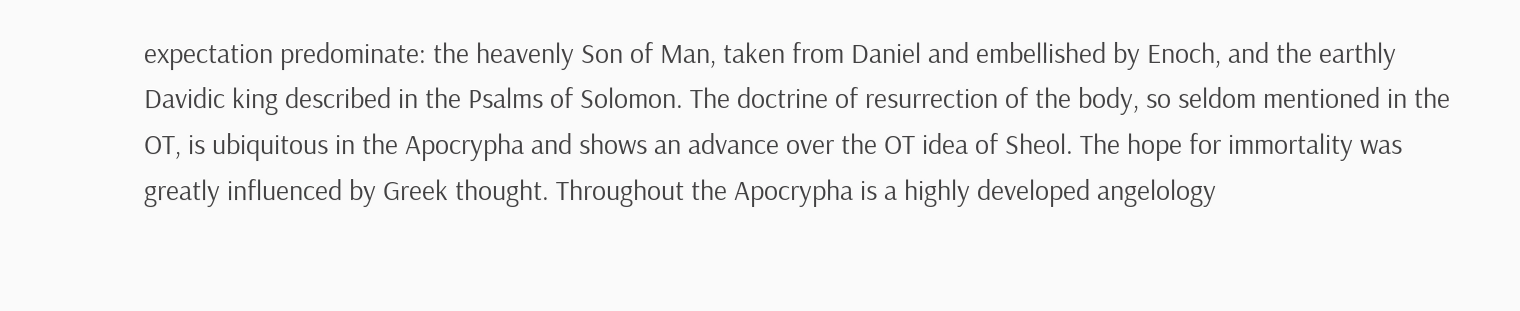expectation predominate: the heavenly Son of Man, taken from Daniel and embellished by Enoch, and the earthly Davidic king described in the Psalms of Solomon. The doctrine of resurrection of the body, so seldom mentioned in the OT, is ubiquitous in the Apocrypha and shows an advance over the OT idea of Sheol. The hope for immortality was greatly influenced by Greek thought. Throughout the Apocrypha is a highly developed angelology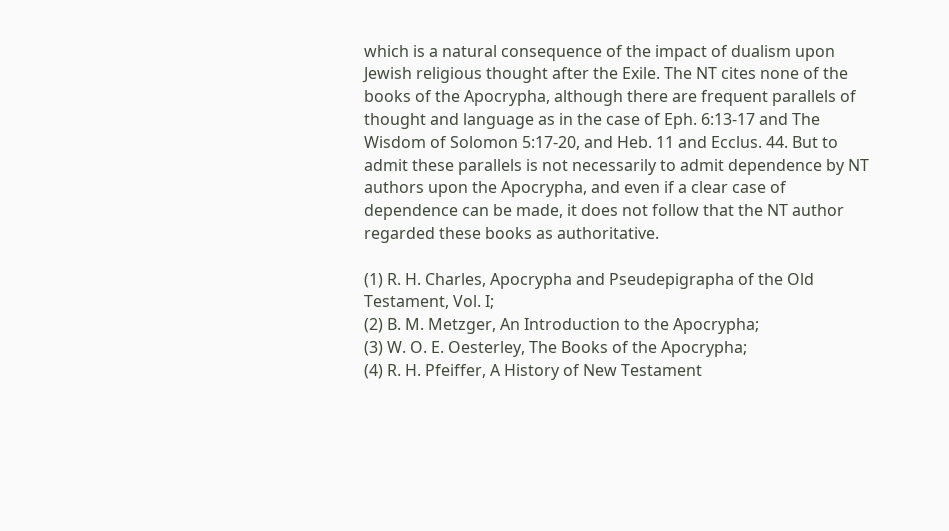which is a natural consequence of the impact of dualism upon Jewish religious thought after the Exile. The NT cites none of the books of the Apocrypha, although there are frequent parallels of thought and language as in the case of Eph. 6:13-17 and The Wisdom of Solomon 5:17-20, and Heb. 11 and Ecclus. 44. But to admit these parallels is not necessarily to admit dependence by NT authors upon the Apocrypha, and even if a clear case of dependence can be made, it does not follow that the NT author regarded these books as authoritative.

(1) R. H. Charles, Apocrypha and Pseudepigrapha of the Old Testament, Vol. I;
(2) B. M. Metzger, An Introduction to the Apocrypha;
(3) W. O. E. Oesterley, The Books of the Apocrypha;
(4) R. H. Pfeiffer, A History of New Testament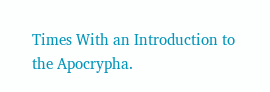Times With an Introduction to the Apocrypha.